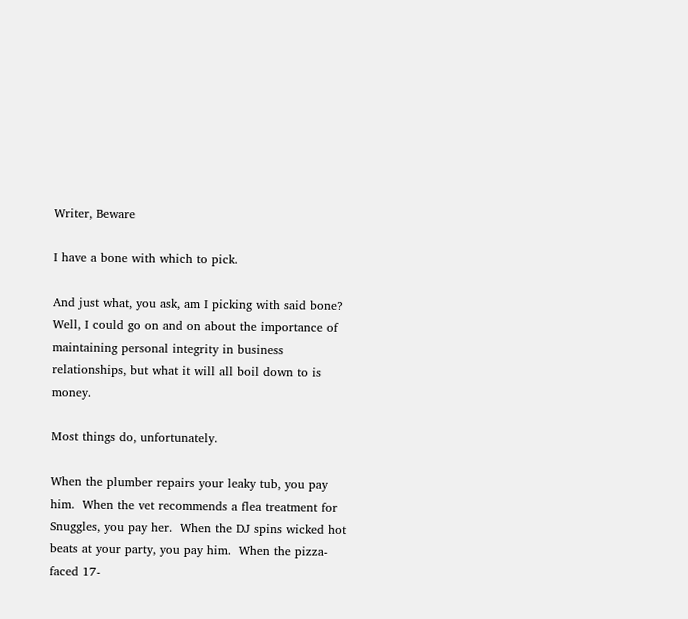Writer, Beware

I have a bone with which to pick.

And just what, you ask, am I picking with said bone?  Well, I could go on and on about the importance of maintaining personal integrity in business relationships, but what it will all boil down to is money.

Most things do, unfortunately.

When the plumber repairs your leaky tub, you pay him.  When the vet recommends a flea treatment for Snuggles, you pay her.  When the DJ spins wicked hot beats at your party, you pay him.  When the pizza-faced 17-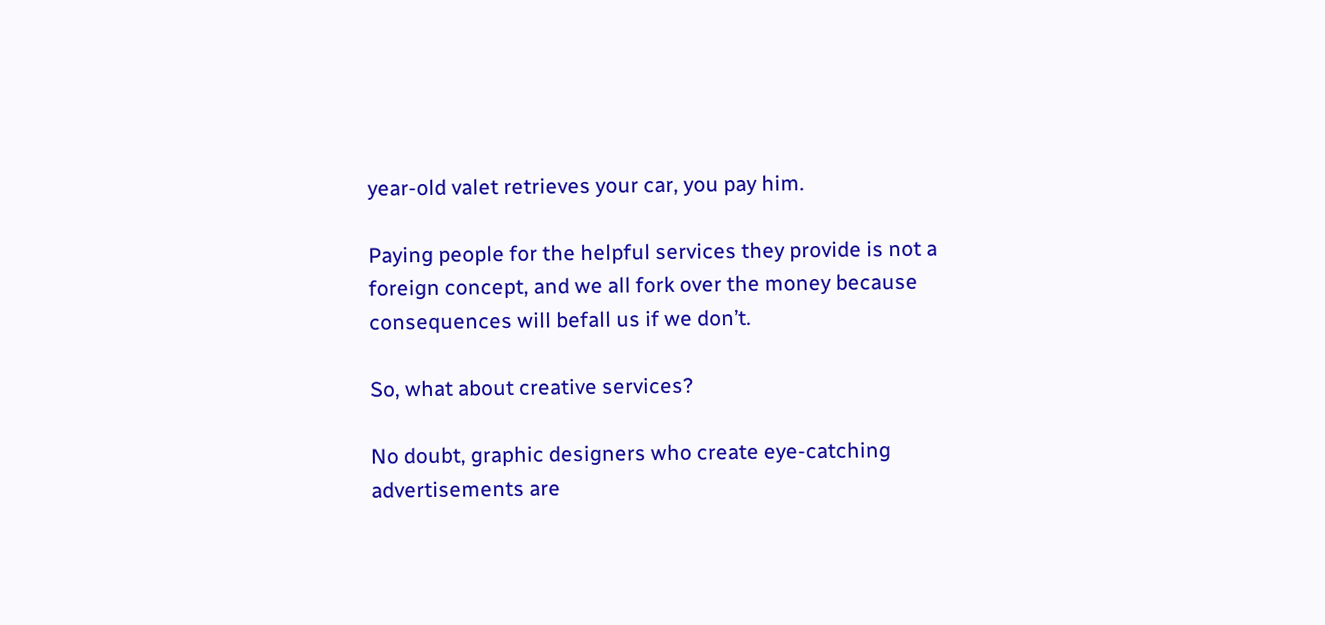year-old valet retrieves your car, you pay him.

Paying people for the helpful services they provide is not a foreign concept, and we all fork over the money because consequences will befall us if we don’t.

So, what about creative services?

No doubt, graphic designers who create eye-catching advertisements are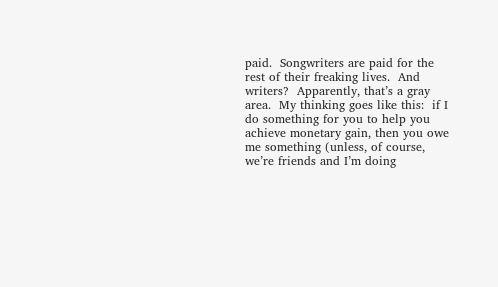paid.  Songwriters are paid for the rest of their freaking lives.  And writers?  Apparently, that’s a gray area.  My thinking goes like this:  if I do something for you to help you achieve monetary gain, then you owe me something (unless, of course, we’re friends and I’m doing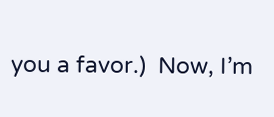you a favor.)  Now, I’m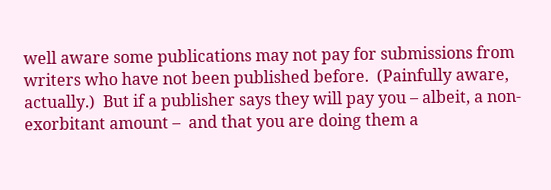well aware some publications may not pay for submissions from writers who have not been published before.  (Painfully aware, actually.)  But if a publisher says they will pay you – albeit, a non-exorbitant amount –  and that you are doing them a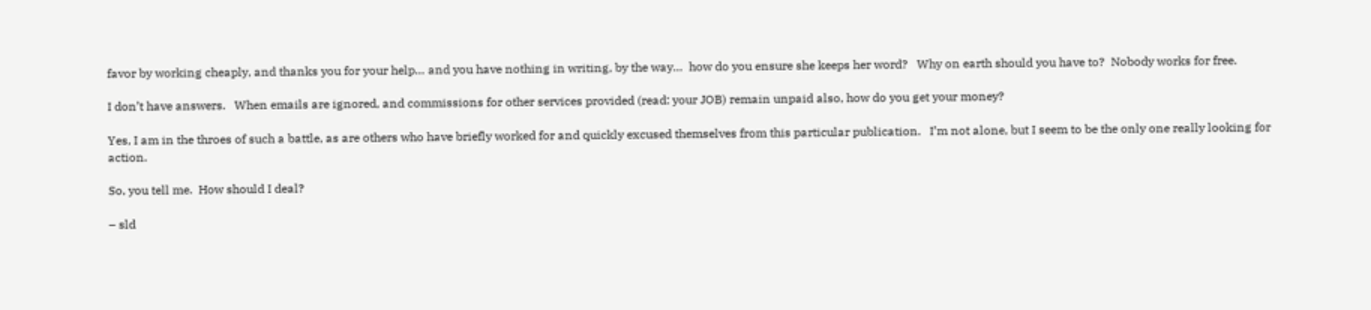favor by working cheaply, and thanks you for your help… and you have nothing in writing, by the way…  how do you ensure she keeps her word?   Why on earth should you have to?  Nobody works for free.

I don’t have answers.   When emails are ignored, and commissions for other services provided (read: your JOB) remain unpaid also, how do you get your money?

Yes, I am in the throes of such a battle, as are others who have briefly worked for and quickly excused themselves from this particular publication.   I’m not alone, but I seem to be the only one really looking for action.

So, you tell me.  How should I deal?

– sld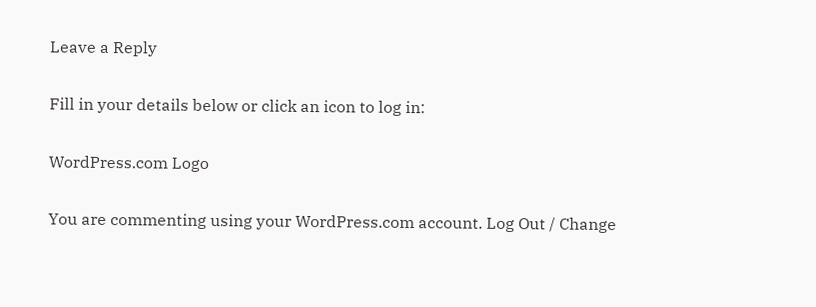Leave a Reply

Fill in your details below or click an icon to log in:

WordPress.com Logo

You are commenting using your WordPress.com account. Log Out / Change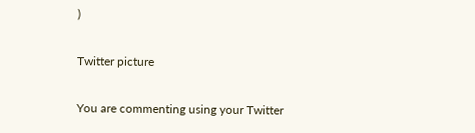)

Twitter picture

You are commenting using your Twitter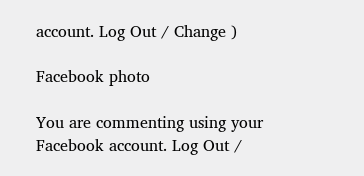account. Log Out / Change )

Facebook photo

You are commenting using your Facebook account. Log Out /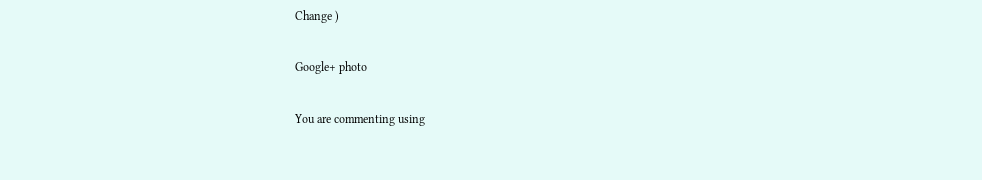Change )

Google+ photo

You are commenting using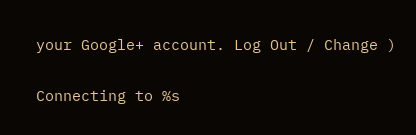your Google+ account. Log Out / Change )

Connecting to %s